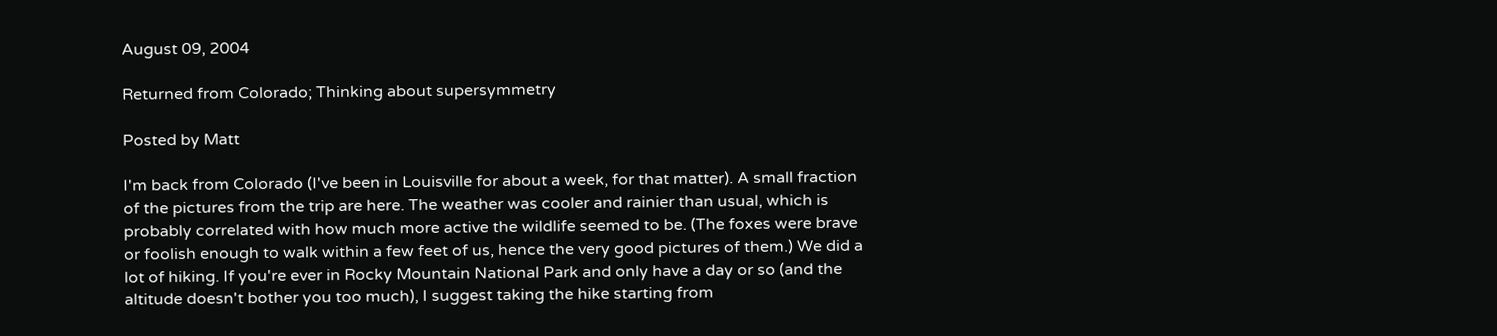August 09, 2004

Returned from Colorado; Thinking about supersymmetry

Posted by Matt

I'm back from Colorado (I've been in Louisville for about a week, for that matter). A small fraction of the pictures from the trip are here. The weather was cooler and rainier than usual, which is probably correlated with how much more active the wildlife seemed to be. (The foxes were brave or foolish enough to walk within a few feet of us, hence the very good pictures of them.) We did a lot of hiking. If you're ever in Rocky Mountain National Park and only have a day or so (and the altitude doesn't bother you too much), I suggest taking the hike starting from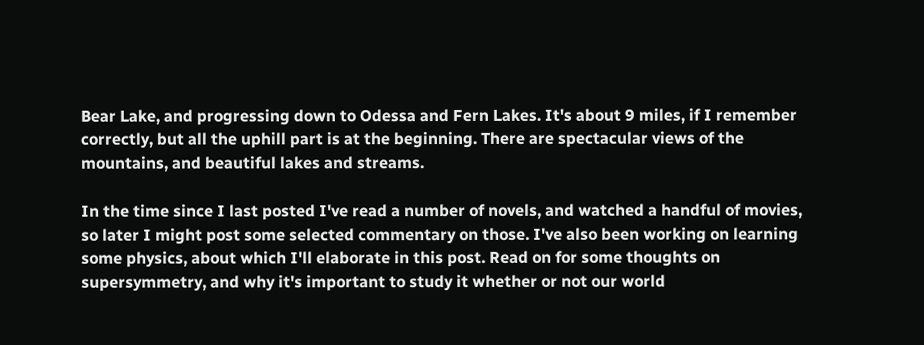Bear Lake, and progressing down to Odessa and Fern Lakes. It's about 9 miles, if I remember correctly, but all the uphill part is at the beginning. There are spectacular views of the mountains, and beautiful lakes and streams.

In the time since I last posted I've read a number of novels, and watched a handful of movies, so later I might post some selected commentary on those. I've also been working on learning some physics, about which I'll elaborate in this post. Read on for some thoughts on supersymmetry, and why it's important to study it whether or not our world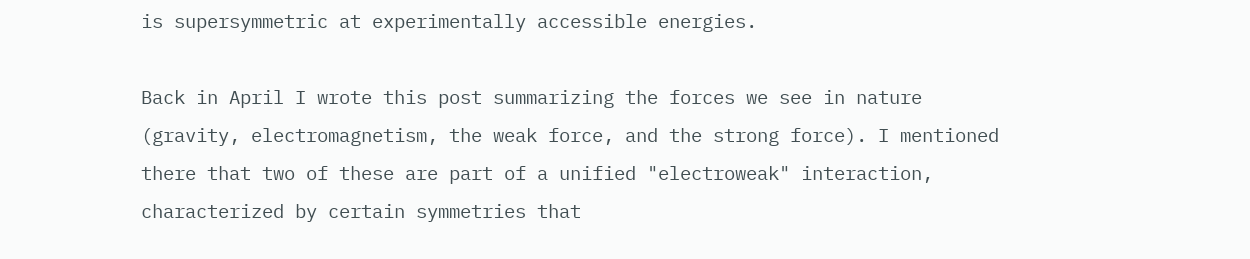is supersymmetric at experimentally accessible energies.

Back in April I wrote this post summarizing the forces we see in nature (gravity, electromagnetism, the weak force, and the strong force). I mentioned there that two of these are part of a unified "electroweak" interaction, characterized by certain symmetries that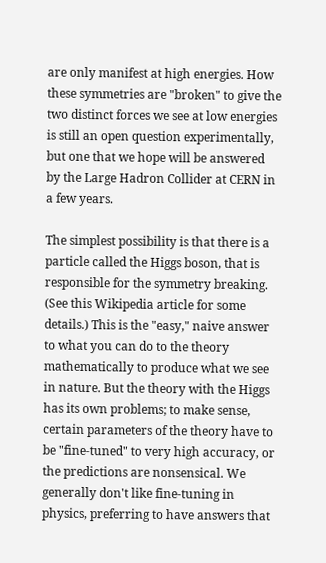are only manifest at high energies. How these symmetries are "broken" to give the two distinct forces we see at low energies is still an open question experimentally, but one that we hope will be answered by the Large Hadron Collider at CERN in a few years.

The simplest possibility is that there is a particle called the Higgs boson, that is responsible for the symmetry breaking. (See this Wikipedia article for some details.) This is the "easy," naive answer to what you can do to the theory mathematically to produce what we see in nature. But the theory with the Higgs has its own problems; to make sense, certain parameters of the theory have to be "fine-tuned" to very high accuracy, or the predictions are nonsensical. We generally don't like fine-tuning in physics, preferring to have answers that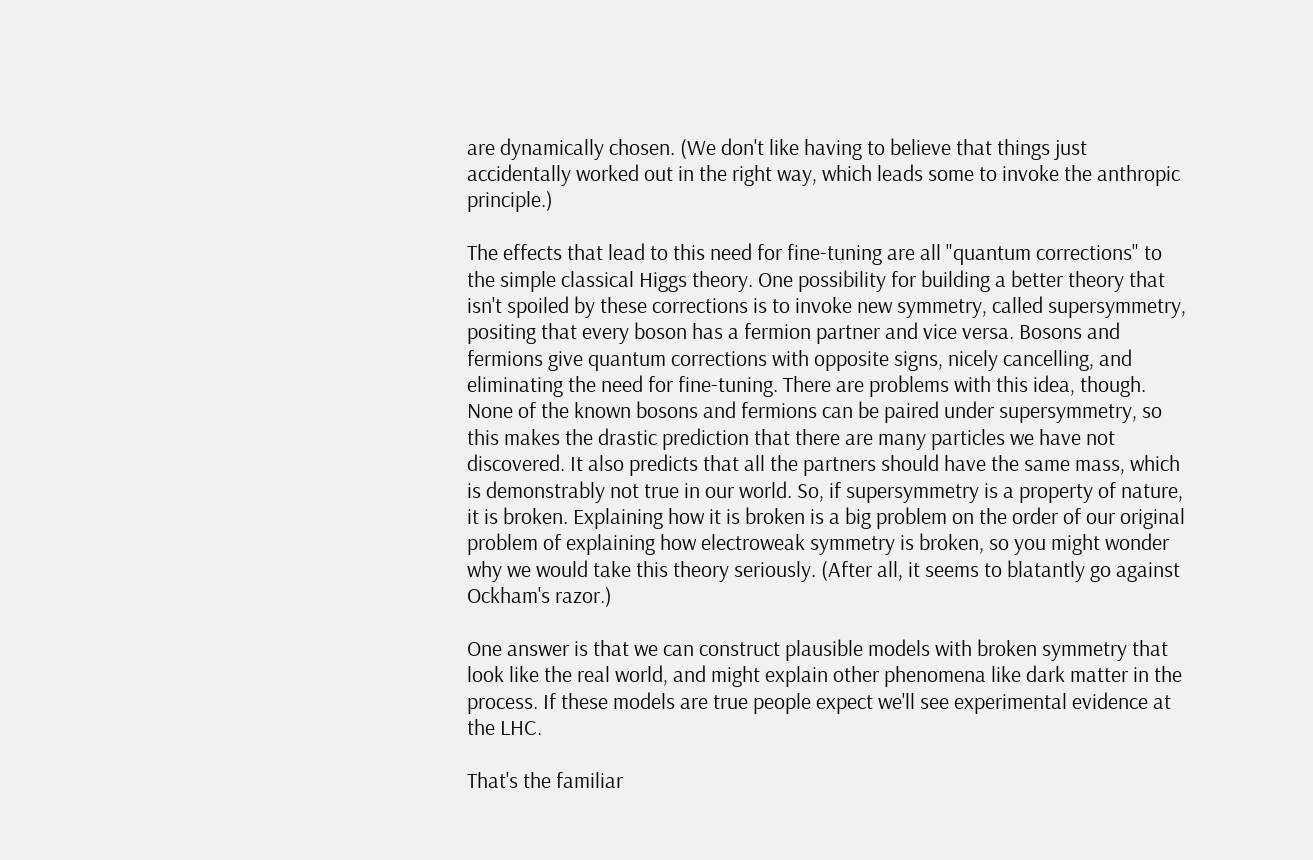are dynamically chosen. (We don't like having to believe that things just accidentally worked out in the right way, which leads some to invoke the anthropic principle.)

The effects that lead to this need for fine-tuning are all "quantum corrections" to the simple classical Higgs theory. One possibility for building a better theory that isn't spoiled by these corrections is to invoke new symmetry, called supersymmetry, positing that every boson has a fermion partner and vice versa. Bosons and fermions give quantum corrections with opposite signs, nicely cancelling, and eliminating the need for fine-tuning. There are problems with this idea, though. None of the known bosons and fermions can be paired under supersymmetry, so this makes the drastic prediction that there are many particles we have not discovered. It also predicts that all the partners should have the same mass, which is demonstrably not true in our world. So, if supersymmetry is a property of nature, it is broken. Explaining how it is broken is a big problem on the order of our original problem of explaining how electroweak symmetry is broken, so you might wonder why we would take this theory seriously. (After all, it seems to blatantly go against Ockham's razor.)

One answer is that we can construct plausible models with broken symmetry that look like the real world, and might explain other phenomena like dark matter in the process. If these models are true people expect we'll see experimental evidence at the LHC.

That's the familiar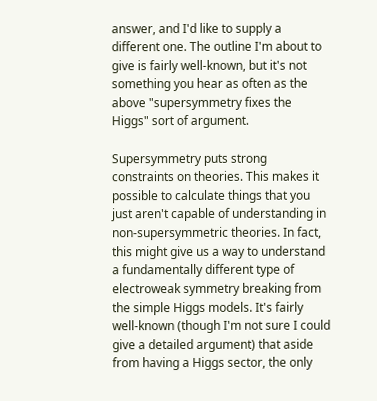answer, and I'd like to supply a different one. The outline I'm about to give is fairly well-known, but it's not something you hear as often as the above "supersymmetry fixes the Higgs" sort of argument.

Supersymmetry puts strong constraints on theories. This makes it possible to calculate things that you just aren't capable of understanding in non-supersymmetric theories. In fact, this might give us a way to understand a fundamentally different type of electroweak symmetry breaking from the simple Higgs models. It's fairly well-known (though I'm not sure I could give a detailed argument) that aside from having a Higgs sector, the only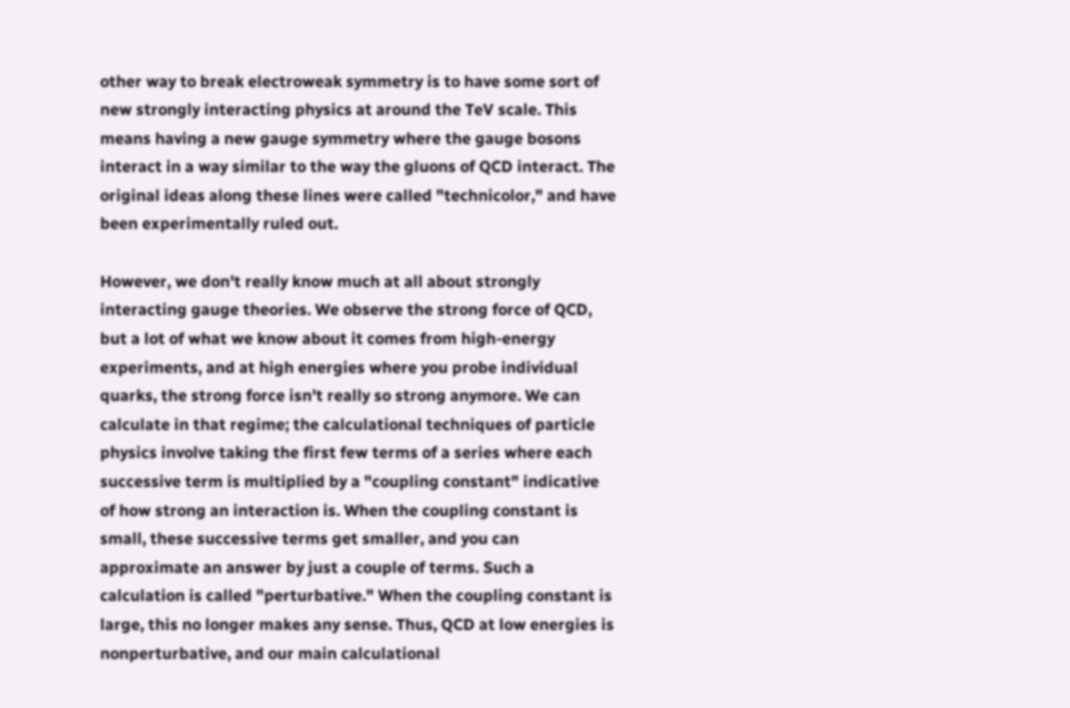other way to break electroweak symmetry is to have some sort of new strongly interacting physics at around the TeV scale. This means having a new gauge symmetry where the gauge bosons interact in a way similar to the way the gluons of QCD interact. The original ideas along these lines were called "technicolor," and have been experimentally ruled out.

However, we don't really know much at all about strongly interacting gauge theories. We observe the strong force of QCD, but a lot of what we know about it comes from high-energy experiments, and at high energies where you probe individual quarks, the strong force isn't really so strong anymore. We can calculate in that regime; the calculational techniques of particle physics involve taking the first few terms of a series where each successive term is multiplied by a "coupling constant" indicative of how strong an interaction is. When the coupling constant is small, these successive terms get smaller, and you can approximate an answer by just a couple of terms. Such a calculation is called "perturbative." When the coupling constant is large, this no longer makes any sense. Thus, QCD at low energies is nonperturbative, and our main calculational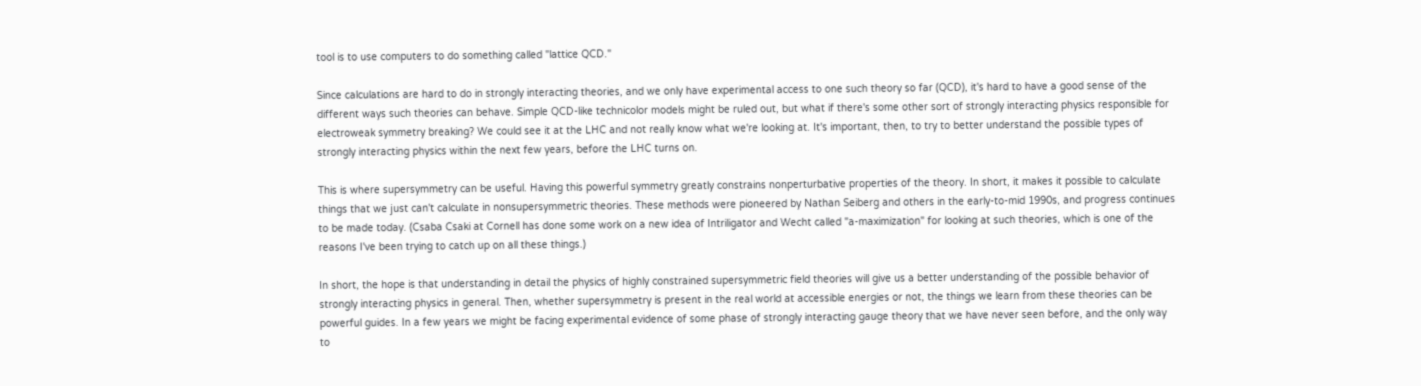tool is to use computers to do something called "lattice QCD."

Since calculations are hard to do in strongly interacting theories, and we only have experimental access to one such theory so far (QCD), it's hard to have a good sense of the different ways such theories can behave. Simple QCD-like technicolor models might be ruled out, but what if there's some other sort of strongly interacting physics responsible for electroweak symmetry breaking? We could see it at the LHC and not really know what we're looking at. It's important, then, to try to better understand the possible types of strongly interacting physics within the next few years, before the LHC turns on.

This is where supersymmetry can be useful. Having this powerful symmetry greatly constrains nonperturbative properties of the theory. In short, it makes it possible to calculate things that we just can't calculate in nonsupersymmetric theories. These methods were pioneered by Nathan Seiberg and others in the early-to-mid 1990s, and progress continues to be made today. (Csaba Csaki at Cornell has done some work on a new idea of Intriligator and Wecht called "a-maximization" for looking at such theories, which is one of the reasons I've been trying to catch up on all these things.)

In short, the hope is that understanding in detail the physics of highly constrained supersymmetric field theories will give us a better understanding of the possible behavior of strongly interacting physics in general. Then, whether supersymmetry is present in the real world at accessible energies or not, the things we learn from these theories can be powerful guides. In a few years we might be facing experimental evidence of some phase of strongly interacting gauge theory that we have never seen before, and the only way to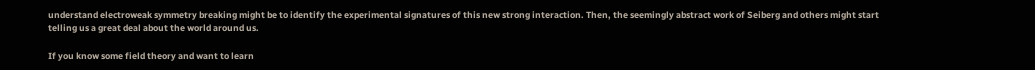understand electroweak symmetry breaking might be to identify the experimental signatures of this new strong interaction. Then, the seemingly abstract work of Seiberg and others might start telling us a great deal about the world around us.

If you know some field theory and want to learn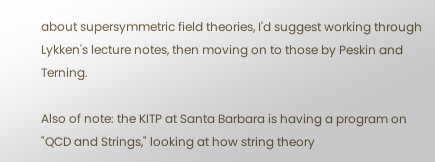about supersymmetric field theories, I'd suggest working through Lykken's lecture notes, then moving on to those by Peskin and Terning.

Also of note: the KITP at Santa Barbara is having a program on "QCD and Strings," looking at how string theory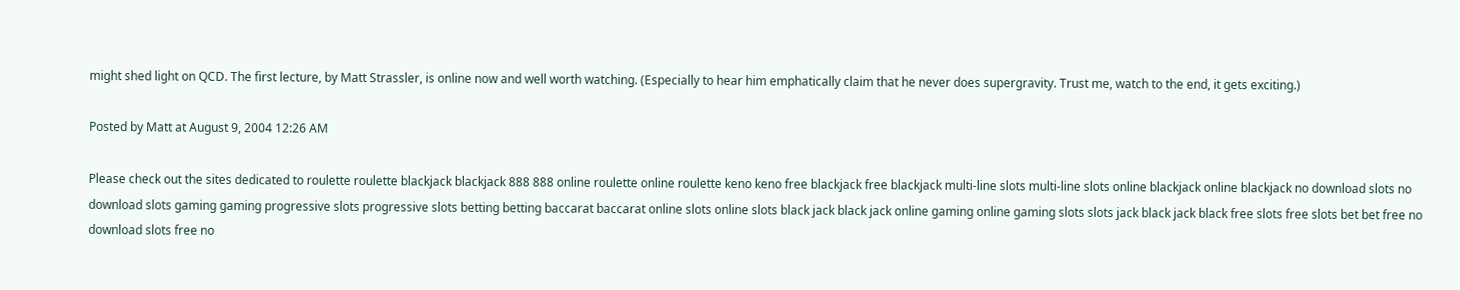might shed light on QCD. The first lecture, by Matt Strassler, is online now and well worth watching. (Especially to hear him emphatically claim that he never does supergravity. Trust me, watch to the end, it gets exciting.)

Posted by Matt at August 9, 2004 12:26 AM

Please check out the sites dedicated to roulette roulette blackjack blackjack 888 888 online roulette online roulette keno keno free blackjack free blackjack multi-line slots multi-line slots online blackjack online blackjack no download slots no download slots gaming gaming progressive slots progressive slots betting betting baccarat baccarat online slots online slots black jack black jack online gaming online gaming slots slots jack black jack black free slots free slots bet bet free no download slots free no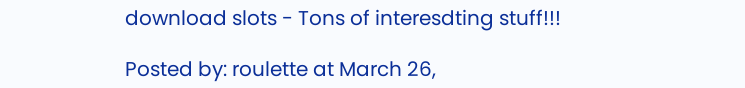download slots - Tons of interesdting stuff!!!

Posted by: roulette at March 26,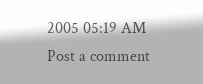2005 05:19 AM
Post a comment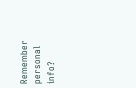Remember personal info?